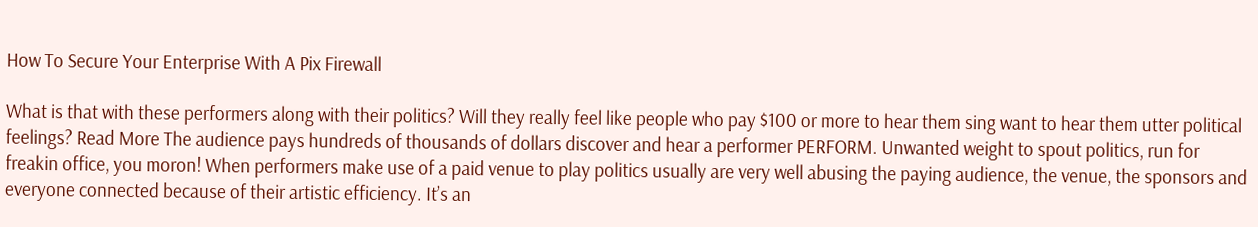How To Secure Your Enterprise With A Pix Firewall

What is that with these performers along with their politics? Will they really feel like people who pay $100 or more to hear them sing want to hear them utter political feelings? Read More The audience pays hundreds of thousands of dollars discover and hear a performer PERFORM. Unwanted weight to spout politics, run for freakin office, you moron! When performers make use of a paid venue to play politics usually are very well abusing the paying audience, the venue, the sponsors and everyone connected because of their artistic efficiency. It’s an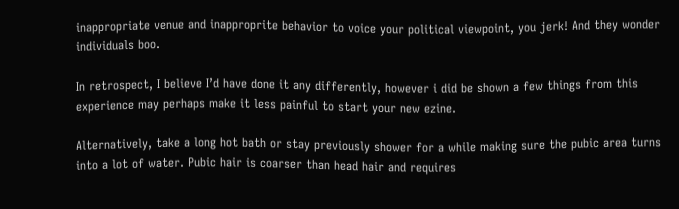inappropriate venue and inapproprite behavior to voice your political viewpoint, you jerk! And they wonder individuals boo.

In retrospect, I believe I’d have done it any differently, however i did be shown a few things from this experience may perhaps make it less painful to start your new ezine.

Alternatively, take a long hot bath or stay previously shower for a while making sure the pubic area turns into a lot of water. Pubic hair is coarser than head hair and requires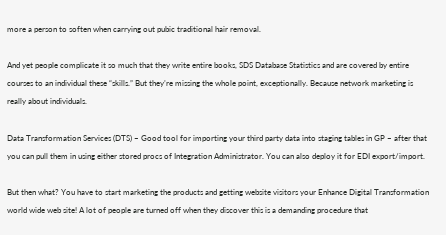more a person to soften when carrying out pubic traditional hair removal.

And yet people complicate it so much that they write entire books, SDS Database Statistics and are covered by entire courses to an individual these “skills.” But they’re missing the whole point, exceptionally. Because network marketing is really about individuals.

Data Transformation Services (DTS) – Good tool for importing your third party data into staging tables in GP – after that you can pull them in using either stored procs of Integration Administrator. You can also deploy it for EDI export/import.

But then what? You have to start marketing the products and getting website visitors your Enhance Digital Transformation world wide web site! A lot of people are turned off when they discover this is a demanding procedure that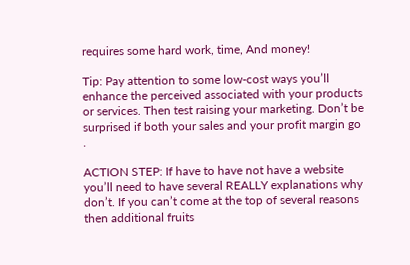requires some hard work, time, And money!

Tip: Pay attention to some low-cost ways you’ll enhance the perceived associated with your products or services. Then test raising your marketing. Don’t be surprised if both your sales and your profit margin go .

ACTION STEP: If have to have not have a website you’ll need to have several REALLY explanations why don’t. If you can’t come at the top of several reasons then additional fruits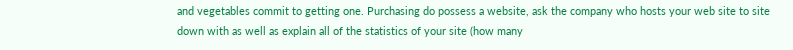and vegetables commit to getting one. Purchasing do possess a website, ask the company who hosts your web site to site down with as well as explain all of the statistics of your site (how many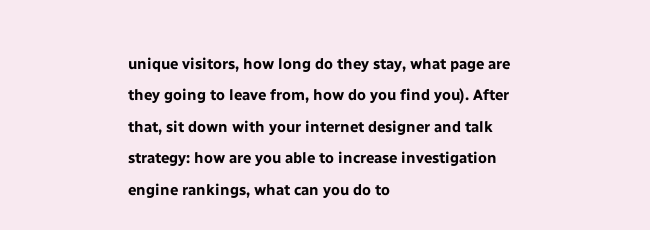unique visitors, how long do they stay, what page are they going to leave from, how do you find you). After that, sit down with your internet designer and talk strategy: how are you able to increase investigation engine rankings, what can you do to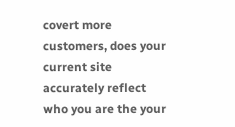covert more customers, does your current site accurately reflect who you are the your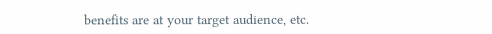benefits are at your target audience, etc.